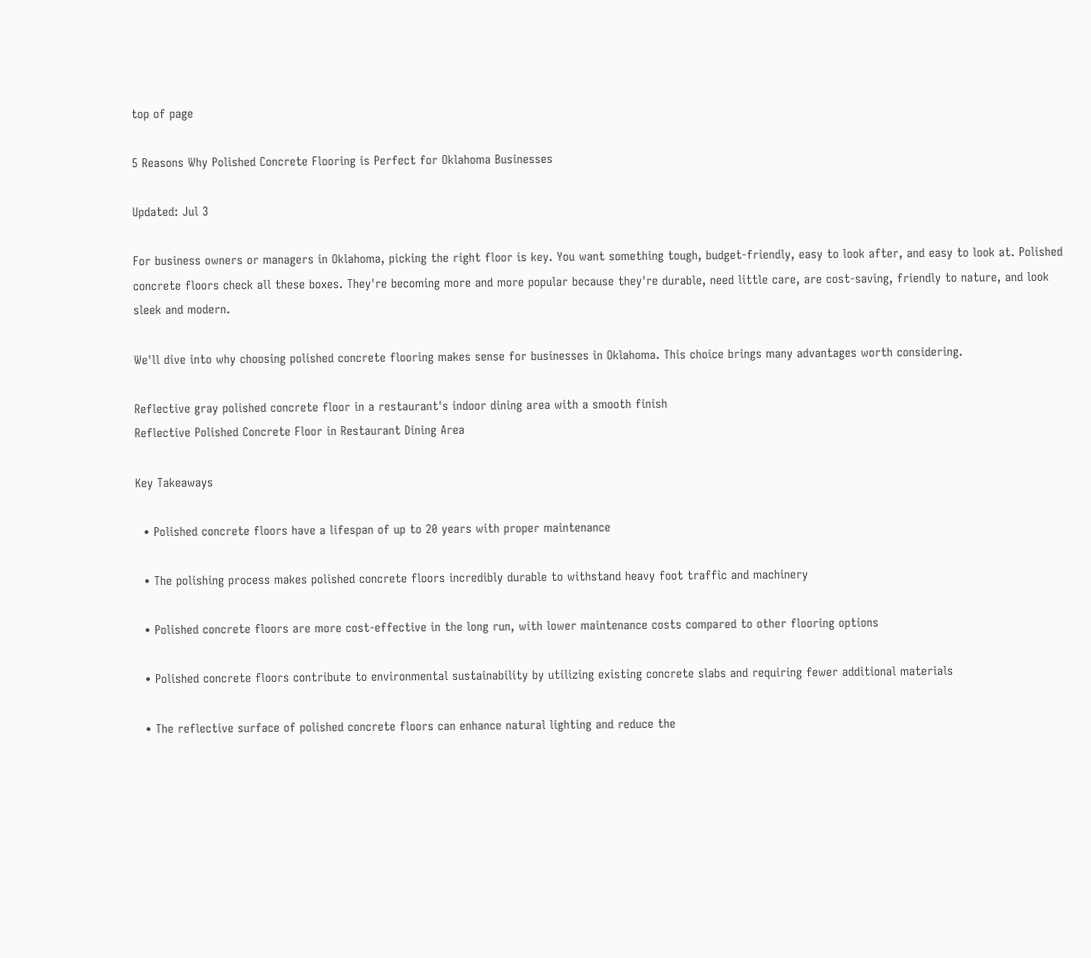top of page

5 Reasons Why Polished Concrete Flooring is Perfect for Oklahoma Businesses

Updated: Jul 3

For business owners or managers in Oklahoma, picking the right floor is key. You want something tough, budget-friendly, easy to look after, and easy to look at. Polished concrete floors check all these boxes. They're becoming more and more popular because they're durable, need little care, are cost-saving, friendly to nature, and look sleek and modern.

We'll dive into why choosing polished concrete flooring makes sense for businesses in Oklahoma. This choice brings many advantages worth considering.

Reflective gray polished concrete floor in a restaurant's indoor dining area with a smooth finish
Reflective Polished Concrete Floor in Restaurant Dining Area

Key Takeaways

  • Polished concrete floors have a lifespan of up to 20 years with proper maintenance

  • The polishing process makes polished concrete floors incredibly durable to withstand heavy foot traffic and machinery

  • Polished concrete floors are more cost-effective in the long run, with lower maintenance costs compared to other flooring options

  • Polished concrete floors contribute to environmental sustainability by utilizing existing concrete slabs and requiring fewer additional materials

  • The reflective surface of polished concrete floors can enhance natural lighting and reduce the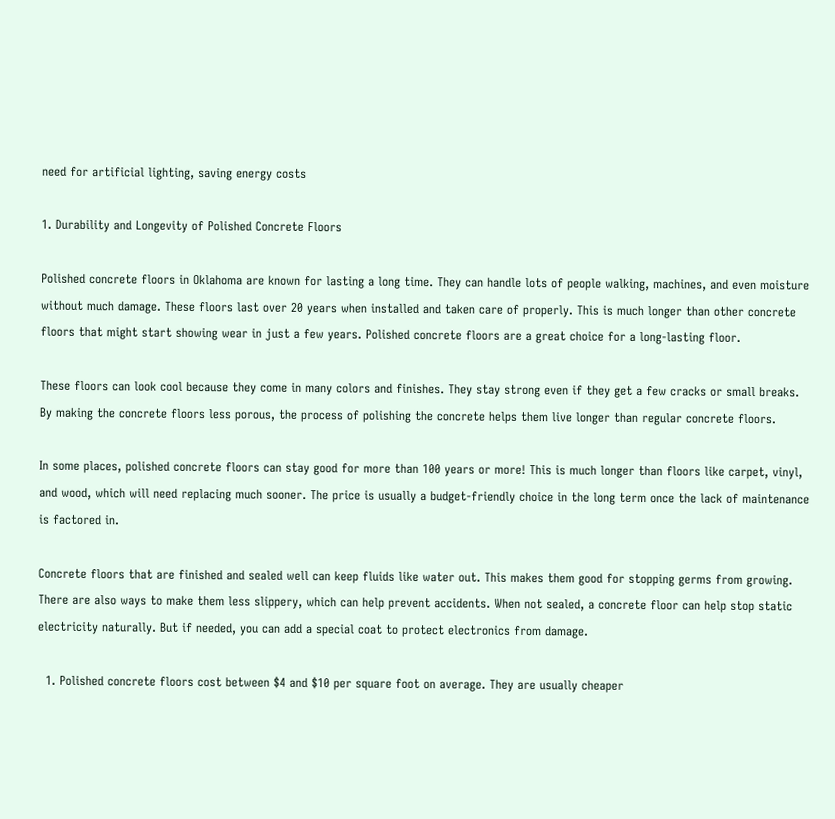need for artificial lighting, saving energy costs

1. Durability and Longevity of Polished Concrete Floors

Polished concrete floors in Oklahoma are known for lasting a long time. They can handle lots of people walking, machines, and even moisture without much damage. These floors last over 20 years when installed and taken care of properly. This is much longer than other concrete floors that might start showing wear in just a few years. Polished concrete floors are a great choice for a long-lasting floor.

These floors can look cool because they come in many colors and finishes. They stay strong even if they get a few cracks or small breaks. By making the concrete floors less porous, the process of polishing the concrete helps them live longer than regular concrete floors.

In some places, polished concrete floors can stay good for more than 100 years or more! This is much longer than floors like carpet, vinyl, and wood, which will need replacing much sooner. The price is usually a budget-friendly choice in the long term once the lack of maintenance is factored in.

Concrete floors that are finished and sealed well can keep fluids like water out. This makes them good for stopping germs from growing. There are also ways to make them less slippery, which can help prevent accidents. When not sealed, a concrete floor can help stop static electricity naturally. But if needed, you can add a special coat to protect electronics from damage.

  1. Polished concrete floors cost between $4 and $10 per square foot on average. They are usually cheaper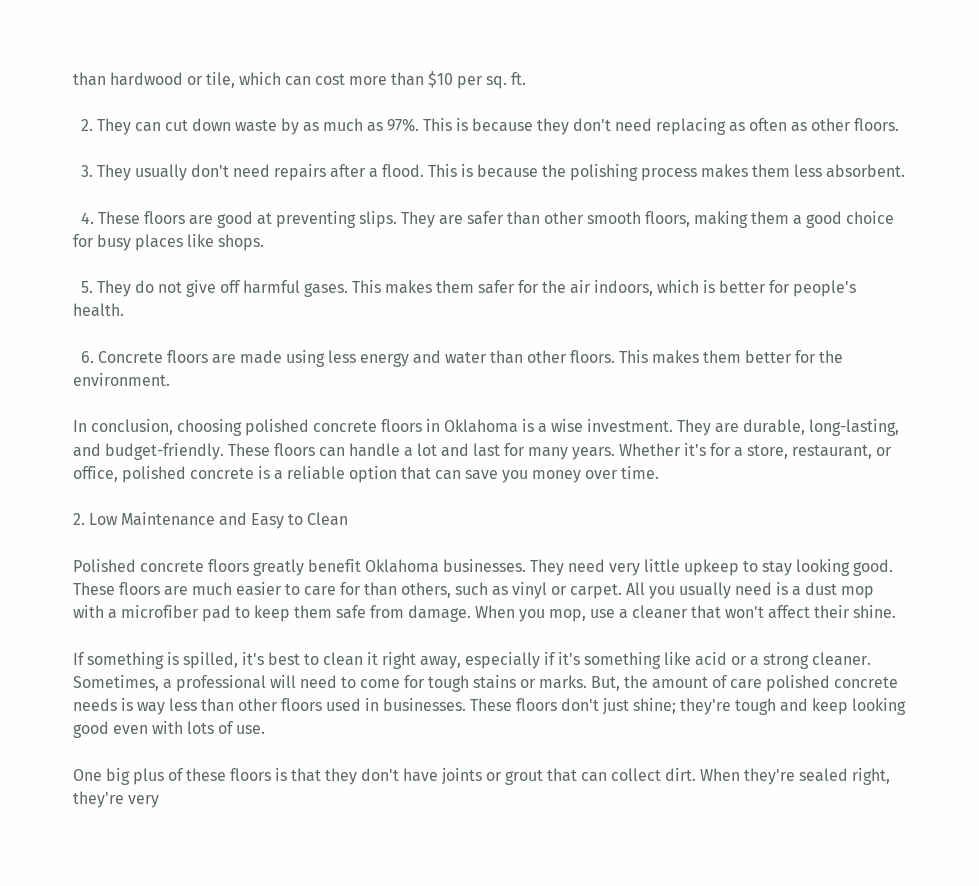than hardwood or tile, which can cost more than $10 per sq. ft.

  2. They can cut down waste by as much as 97%. This is because they don't need replacing as often as other floors.

  3. They usually don't need repairs after a flood. This is because the polishing process makes them less absorbent.

  4. These floors are good at preventing slips. They are safer than other smooth floors, making them a good choice for busy places like shops.

  5. They do not give off harmful gases. This makes them safer for the air indoors, which is better for people's health.

  6. Concrete floors are made using less energy and water than other floors. This makes them better for the environment.

In conclusion, choosing polished concrete floors in Oklahoma is a wise investment. They are durable, long-lasting, and budget-friendly. These floors can handle a lot and last for many years. Whether it's for a store, restaurant, or office, polished concrete is a reliable option that can save you money over time.

2. Low Maintenance and Easy to Clean

Polished concrete floors greatly benefit Oklahoma businesses. They need very little upkeep to stay looking good. These floors are much easier to care for than others, such as vinyl or carpet. All you usually need is a dust mop with a microfiber pad to keep them safe from damage. When you mop, use a cleaner that won't affect their shine.

If something is spilled, it's best to clean it right away, especially if it's something like acid or a strong cleaner. Sometimes, a professional will need to come for tough stains or marks. But, the amount of care polished concrete needs is way less than other floors used in businesses. These floors don't just shine; they're tough and keep looking good even with lots of use.

One big plus of these floors is that they don't have joints or grout that can collect dirt. When they're sealed right, they're very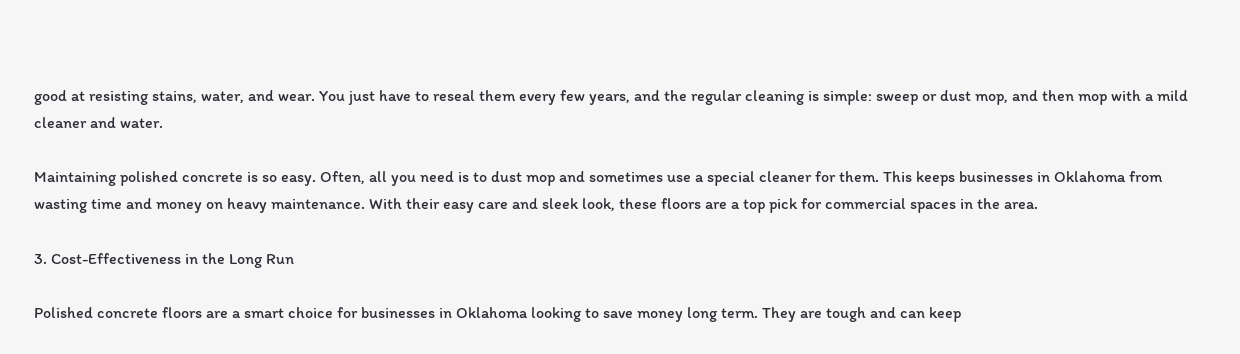good at resisting stains, water, and wear. You just have to reseal them every few years, and the regular cleaning is simple: sweep or dust mop, and then mop with a mild cleaner and water.

Maintaining polished concrete is so easy. Often, all you need is to dust mop and sometimes use a special cleaner for them. This keeps businesses in Oklahoma from wasting time and money on heavy maintenance. With their easy care and sleek look, these floors are a top pick for commercial spaces in the area.

3. Cost-Effectiveness in the Long Run

Polished concrete floors are a smart choice for businesses in Oklahoma looking to save money long term. They are tough and can keep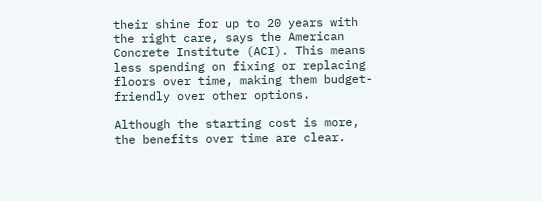their shine for up to 20 years with the right care, says the American Concrete Institute (ACI). This means less spending on fixing or replacing floors over time, making them budget-friendly over other options.

Although the starting cost is more, the benefits over time are clear.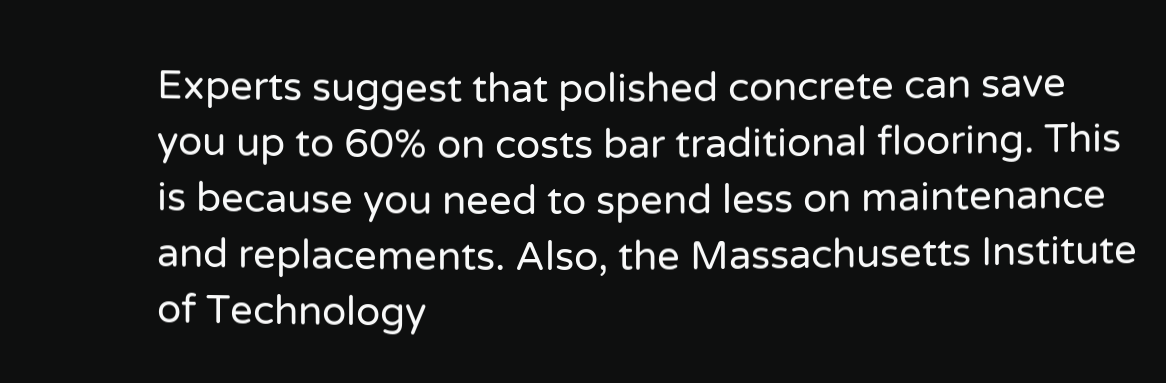Experts suggest that polished concrete can save you up to 60% on costs bar traditional flooring. This is because you need to spend less on maintenance and replacements. Also, the Massachusetts Institute of Technology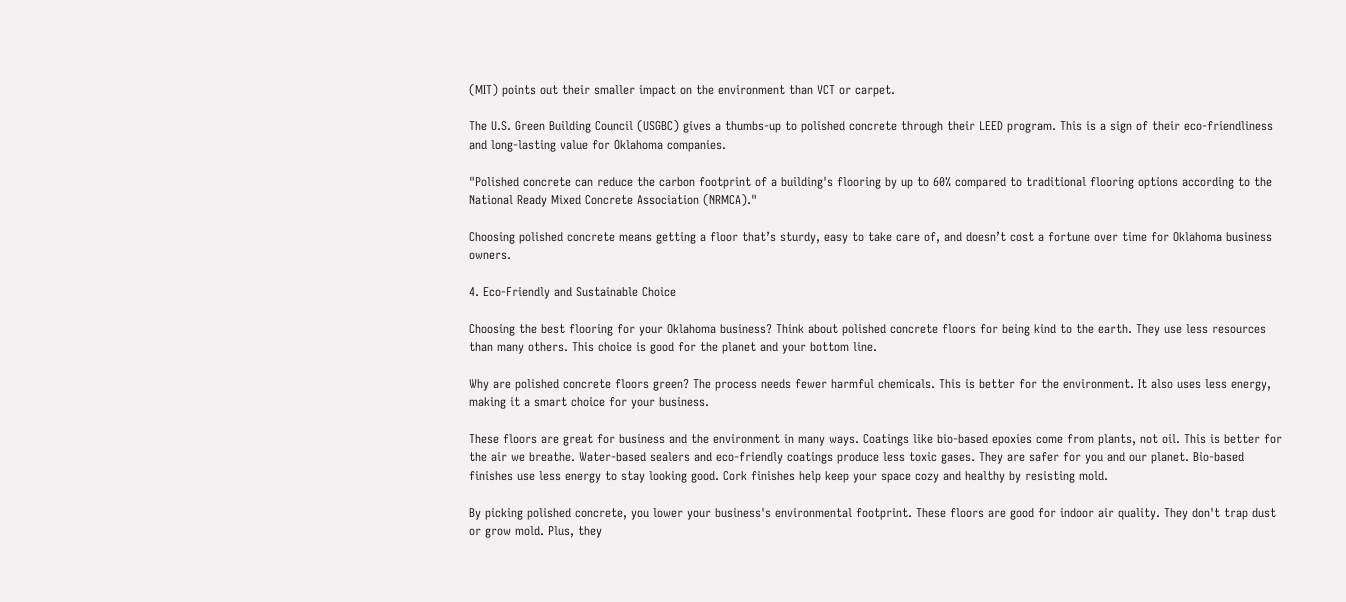(MIT) points out their smaller impact on the environment than VCT or carpet.

The U.S. Green Building Council (USGBC) gives a thumbs-up to polished concrete through their LEED program. This is a sign of their eco-friendliness and long-lasting value for Oklahoma companies.

"Polished concrete can reduce the carbon footprint of a building's flooring by up to 60% compared to traditional flooring options according to the National Ready Mixed Concrete Association (NRMCA)."

Choosing polished concrete means getting a floor that’s sturdy, easy to take care of, and doesn’t cost a fortune over time for Oklahoma business owners.

4. Eco-Friendly and Sustainable Choice

Choosing the best flooring for your Oklahoma business? Think about polished concrete floors for being kind to the earth. They use less resources than many others. This choice is good for the planet and your bottom line.

Why are polished concrete floors green? The process needs fewer harmful chemicals. This is better for the environment. It also uses less energy, making it a smart choice for your business.

These floors are great for business and the environment in many ways. Coatings like bio-based epoxies come from plants, not oil. This is better for the air we breathe. Water-based sealers and eco-friendly coatings produce less toxic gases. They are safer for you and our planet. Bio-based finishes use less energy to stay looking good. Cork finishes help keep your space cozy and healthy by resisting mold.

By picking polished concrete, you lower your business's environmental footprint. These floors are good for indoor air quality. They don't trap dust or grow mold. Plus, they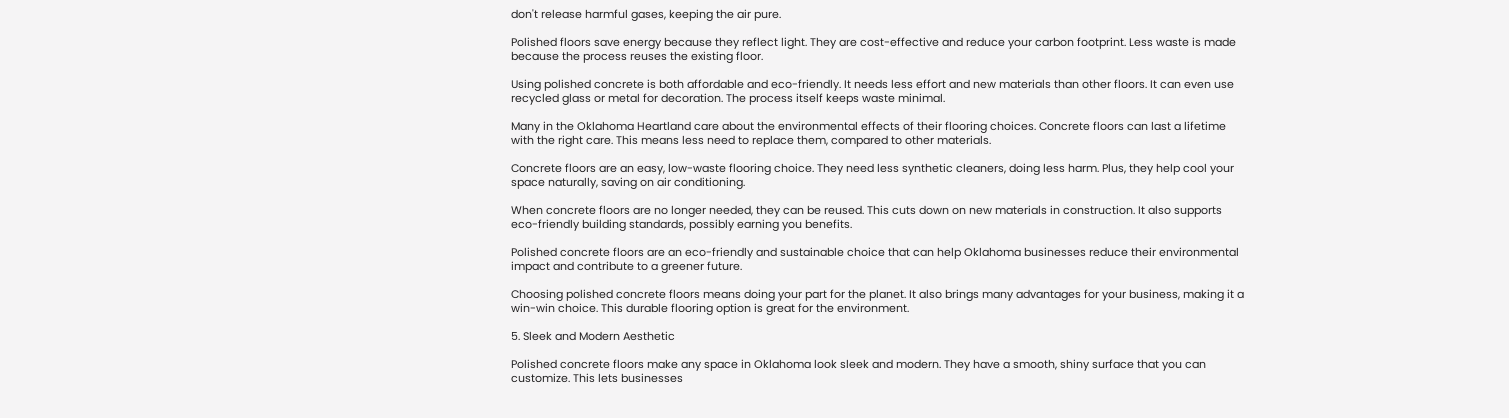don't release harmful gases, keeping the air pure.

Polished floors save energy because they reflect light. They are cost-effective and reduce your carbon footprint. Less waste is made because the process reuses the existing floor.

Using polished concrete is both affordable and eco-friendly. It needs less effort and new materials than other floors. It can even use recycled glass or metal for decoration. The process itself keeps waste minimal.

Many in the Oklahoma Heartland care about the environmental effects of their flooring choices. Concrete floors can last a lifetime with the right care. This means less need to replace them, compared to other materials.

Concrete floors are an easy, low-waste flooring choice. They need less synthetic cleaners, doing less harm. Plus, they help cool your space naturally, saving on air conditioning.

When concrete floors are no longer needed, they can be reused. This cuts down on new materials in construction. It also supports eco-friendly building standards, possibly earning you benefits.

Polished concrete floors are an eco-friendly and sustainable choice that can help Oklahoma businesses reduce their environmental impact and contribute to a greener future.

Choosing polished concrete floors means doing your part for the planet. It also brings many advantages for your business, making it a win-win choice. This durable flooring option is great for the environment.

5. Sleek and Modern Aesthetic

Polished concrete floors make any space in Oklahoma look sleek and modern. They have a smooth, shiny surface that you can customize. This lets businesses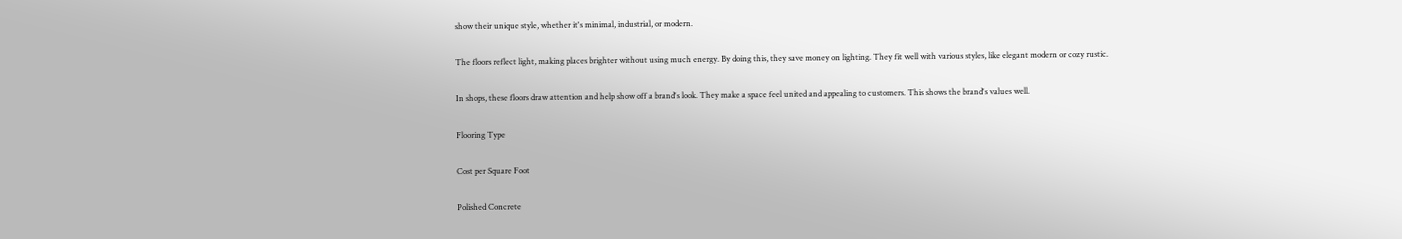show their unique style, whether it's minimal, industrial, or modern.

The floors reflect light, making places brighter without using much energy. By doing this, they save money on lighting. They fit well with various styles, like elegant modern or cozy rustic.

In shops, these floors draw attention and help show off a brand's look. They make a space feel united and appealing to customers. This shows the brand's values well.

Flooring Type

Cost per Square Foot

Polished Concrete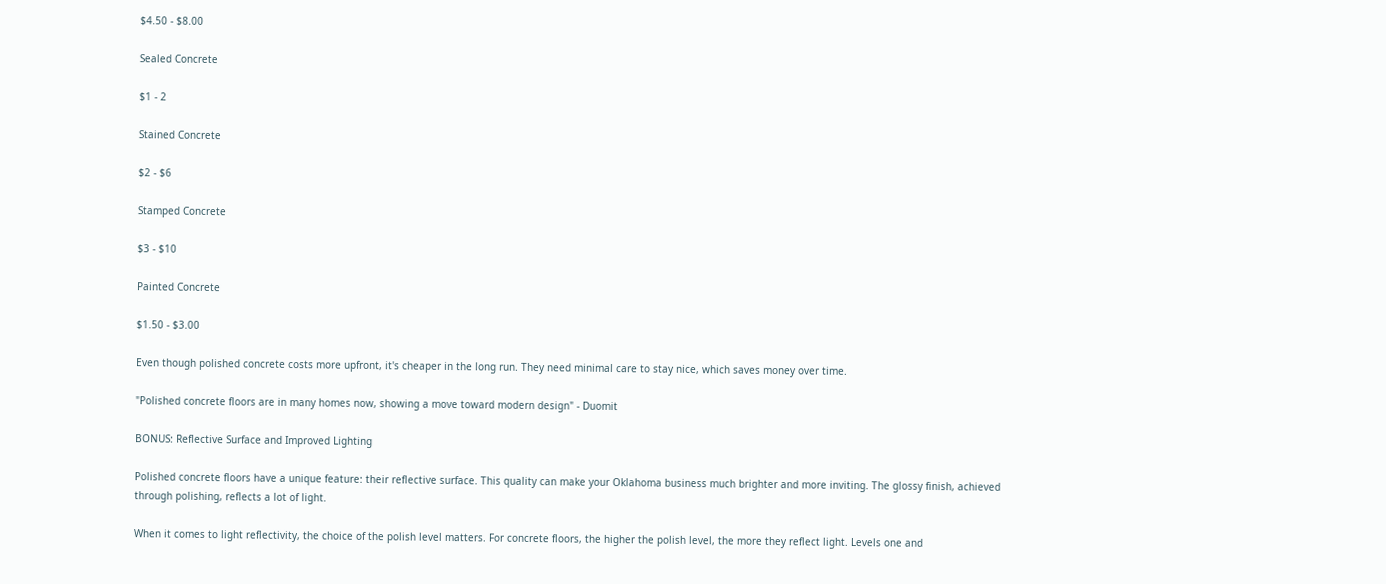$4.50 - $8.00

Sealed Concrete

$1 - 2

Stained Concrete

$2 - $6

Stamped Concrete

$3 - $10

Painted Concrete

$1.50 - $3.00

Even though polished concrete costs more upfront, it's cheaper in the long run. They need minimal care to stay nice, which saves money over time.

"Polished concrete floors are in many homes now, showing a move toward modern design" - Duomit

BONUS: Reflective Surface and Improved Lighting

Polished concrete floors have a unique feature: their reflective surface. This quality can make your Oklahoma business much brighter and more inviting. The glossy finish, achieved through polishing, reflects a lot of light.

When it comes to light reflectivity, the choice of the polish level matters. For concrete floors, the higher the polish level, the more they reflect light. Levels one and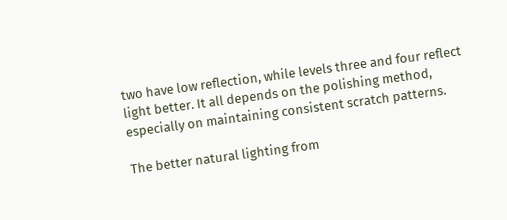two have low reflection, while levels three and four reflect light better. It all depends on the polishing method, especially on maintaining consistent scratch patterns.

The better natural lighting from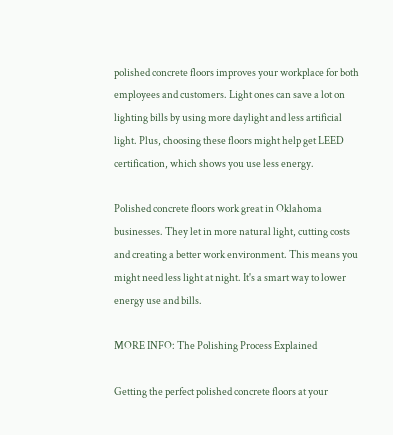polished concrete floors improves your workplace for both employees and customers. Light ones can save a lot on lighting bills by using more daylight and less artificial light. Plus, choosing these floors might help get LEED certification, which shows you use less energy.

Polished concrete floors work great in Oklahoma businesses. They let in more natural light, cutting costs and creating a better work environment. This means you might need less light at night. It's a smart way to lower energy use and bills.

MORE INFO: The Polishing Process Explained

Getting the perfect polished concrete floors at your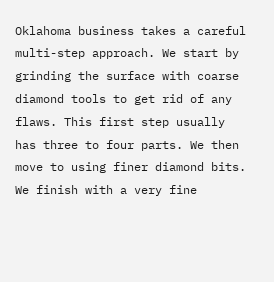Oklahoma business takes a careful multi-step approach. We start by grinding the surface with coarse diamond tools to get rid of any flaws. This first step usually has three to four parts. We then move to using finer diamond bits. We finish with a very fine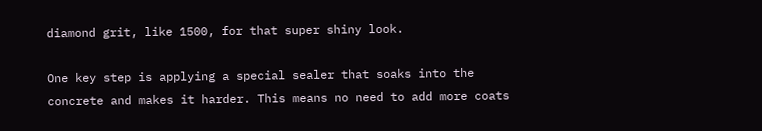diamond grit, like 1500, for that super shiny look.

One key step is applying a special sealer that soaks into the concrete and makes it harder. This means no need to add more coats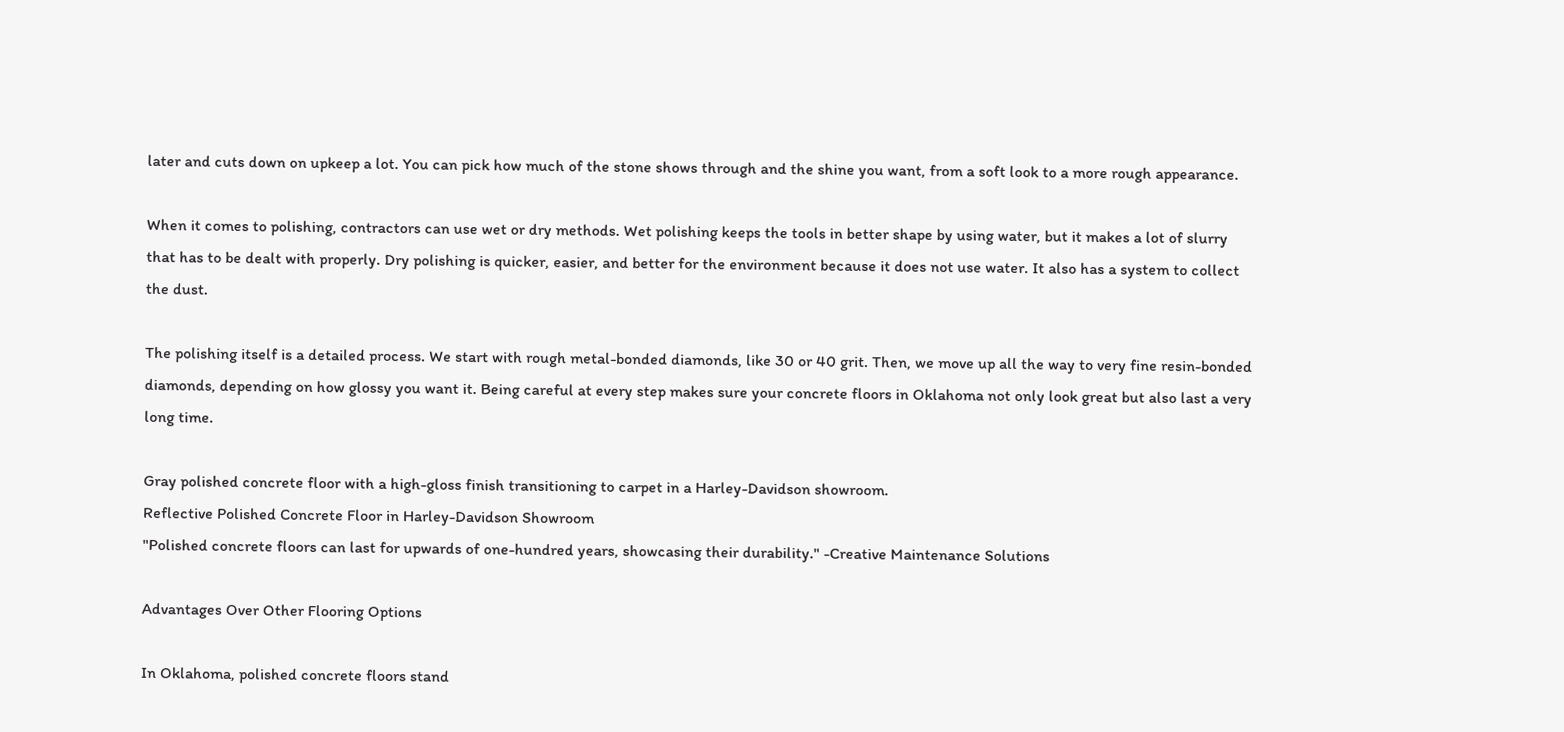later and cuts down on upkeep a lot. You can pick how much of the stone shows through and the shine you want, from a soft look to a more rough appearance.

When it comes to polishing, contractors can use wet or dry methods. Wet polishing keeps the tools in better shape by using water, but it makes a lot of slurry that has to be dealt with properly. Dry polishing is quicker, easier, and better for the environment because it does not use water. It also has a system to collect the dust.

The polishing itself is a detailed process. We start with rough metal-bonded diamonds, like 30 or 40 grit. Then, we move up all the way to very fine resin-bonded diamonds, depending on how glossy you want it. Being careful at every step makes sure your concrete floors in Oklahoma not only look great but also last a very long time.

Gray polished concrete floor with a high-gloss finish transitioning to carpet in a Harley-Davidson showroom.
Reflective Polished Concrete Floor in Harley-Davidson Showroom
"Polished concrete floors can last for upwards of one-hundred years, showcasing their durability." -Creative Maintenance Solutions

Advantages Over Other Flooring Options

In Oklahoma, polished concrete floors stand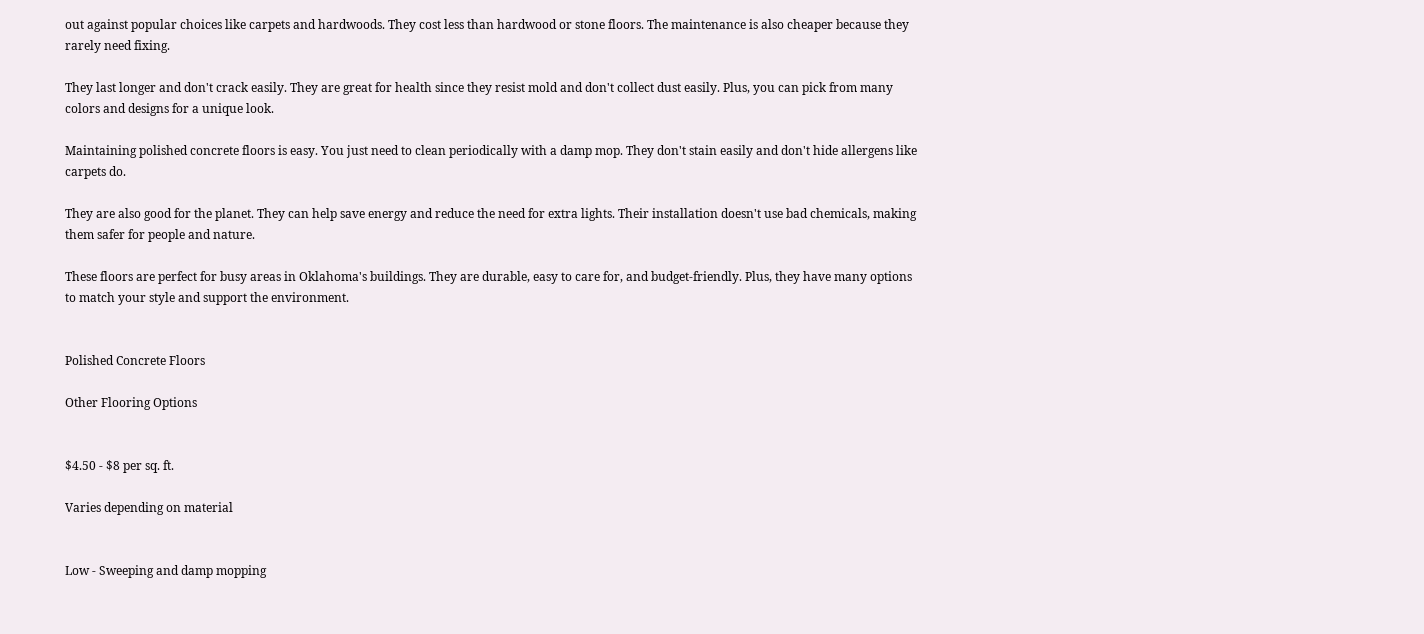out against popular choices like carpets and hardwoods. They cost less than hardwood or stone floors. The maintenance is also cheaper because they rarely need fixing.

They last longer and don't crack easily. They are great for health since they resist mold and don't collect dust easily. Plus, you can pick from many colors and designs for a unique look.

Maintaining polished concrete floors is easy. You just need to clean periodically with a damp mop. They don't stain easily and don't hide allergens like carpets do.

They are also good for the planet. They can help save energy and reduce the need for extra lights. Their installation doesn't use bad chemicals, making them safer for people and nature.

These floors are perfect for busy areas in Oklahoma's buildings. They are durable, easy to care for, and budget-friendly. Plus, they have many options to match your style and support the environment.


Polished Concrete Floors

Other Flooring Options


$4.50 - $8 per sq. ft.

Varies depending on material


Low - Sweeping and damp mopping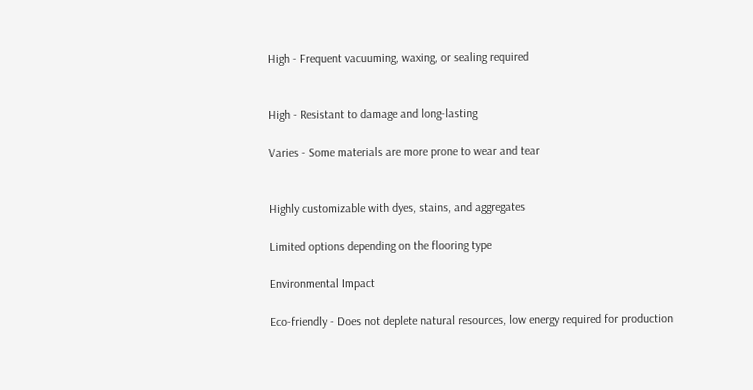High - Frequent vacuuming, waxing, or sealing required


High - Resistant to damage and long-lasting

Varies - Some materials are more prone to wear and tear


Highly customizable with dyes, stains, and aggregates

Limited options depending on the flooring type

Environmental Impact

Eco-friendly - Does not deplete natural resources, low energy required for production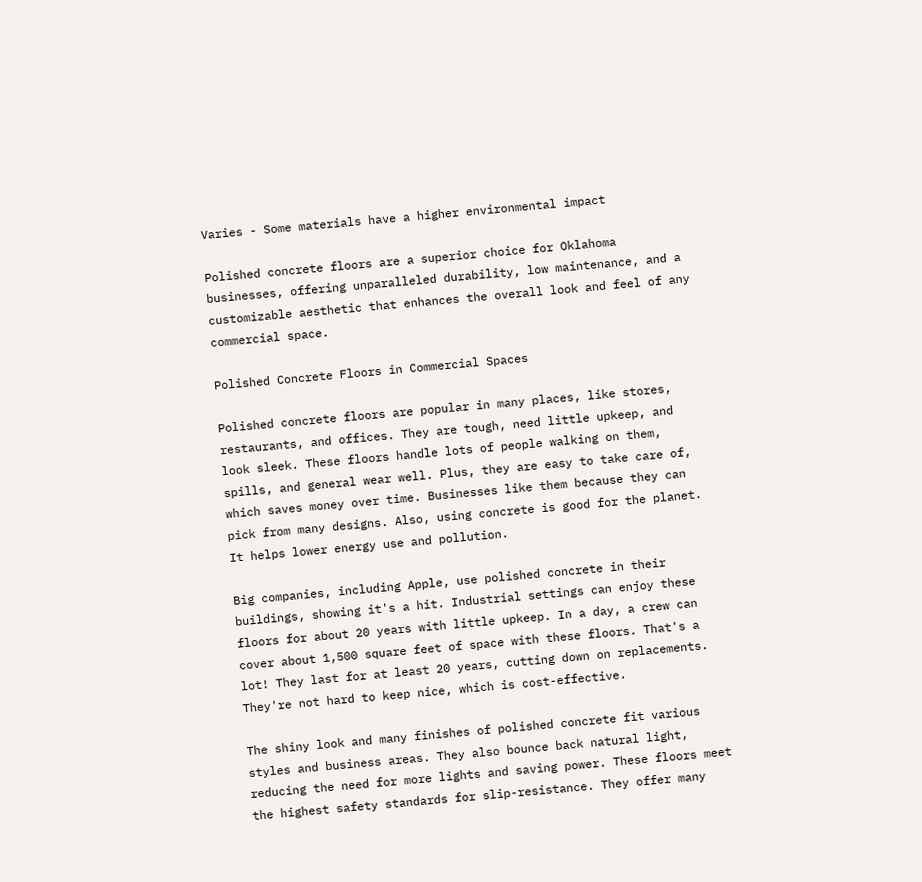Varies - Some materials have a higher environmental impact

Polished concrete floors are a superior choice for Oklahoma businesses, offering unparalleled durability, low maintenance, and a customizable aesthetic that enhances the overall look and feel of any commercial space.

Polished Concrete Floors in Commercial Spaces

Polished concrete floors are popular in many places, like stores, restaurants, and offices. They are tough, need little upkeep, and look sleek. These floors handle lots of people walking on them, spills, and general wear well. Plus, they are easy to take care of, which saves money over time. Businesses like them because they can pick from many designs. Also, using concrete is good for the planet. It helps lower energy use and pollution.

Big companies, including Apple, use polished concrete in their buildings, showing it's a hit. Industrial settings can enjoy these floors for about 20 years with little upkeep. In a day, a crew can cover about 1,500 square feet of space with these floors. That's a lot! They last for at least 20 years, cutting down on replacements. They're not hard to keep nice, which is cost-effective.

The shiny look and many finishes of polished concrete fit various styles and business areas. They also bounce back natural light, reducing the need for more lights and saving power. These floors meet the highest safety standards for slip-resistance. They offer many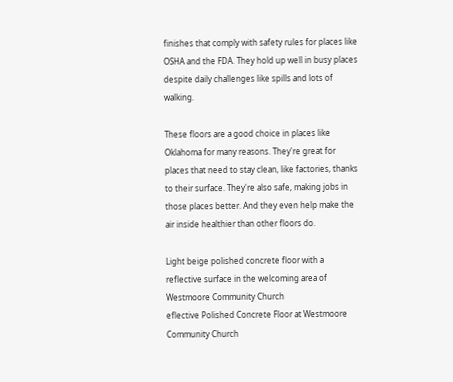finishes that comply with safety rules for places like OSHA and the FDA. They hold up well in busy places despite daily challenges like spills and lots of walking.

These floors are a good choice in places like Oklahoma for many reasons. They're great for places that need to stay clean, like factories, thanks to their surface. They're also safe, making jobs in those places better. And they even help make the air inside healthier than other floors do.

Light beige polished concrete floor with a reflective surface in the welcoming area of Westmoore Community Church
eflective Polished Concrete Floor at Westmoore Community Church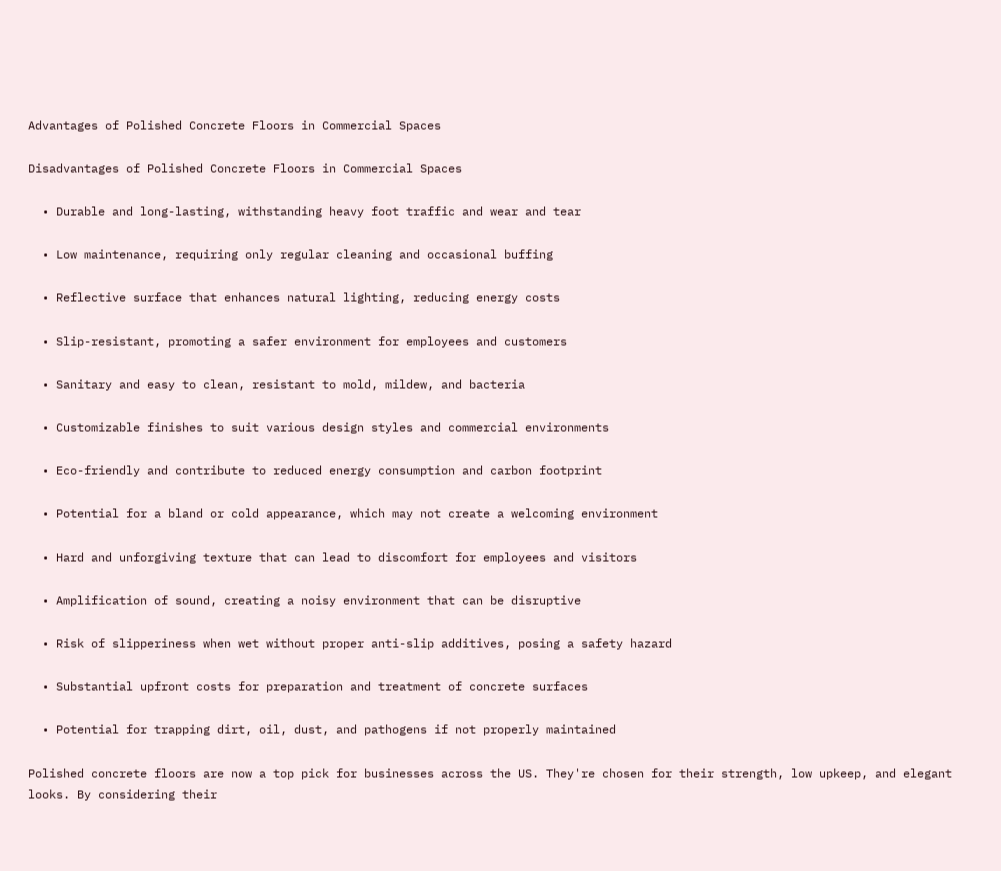Advantages of Polished Concrete Floors in Commercial Spaces

Disadvantages of Polished Concrete Floors in Commercial Spaces

  • Durable and long-lasting, withstanding heavy foot traffic and wear and tear

  • Low maintenance, requiring only regular cleaning and occasional buffing

  • Reflective surface that enhances natural lighting, reducing energy costs

  • Slip-resistant, promoting a safer environment for employees and customers

  • Sanitary and easy to clean, resistant to mold, mildew, and bacteria

  • Customizable finishes to suit various design styles and commercial environments

  • Eco-friendly and contribute to reduced energy consumption and carbon footprint

  • Potential for a bland or cold appearance, which may not create a welcoming environment

  • Hard and unforgiving texture that can lead to discomfort for employees and visitors

  • Amplification of sound, creating a noisy environment that can be disruptive

  • Risk of slipperiness when wet without proper anti-slip additives, posing a safety hazard

  • Substantial upfront costs for preparation and treatment of concrete surfaces

  • Potential for trapping dirt, oil, dust, and pathogens if not properly maintained

Polished concrete floors are now a top pick for businesses across the US. They're chosen for their strength, low upkeep, and elegant looks. By considering their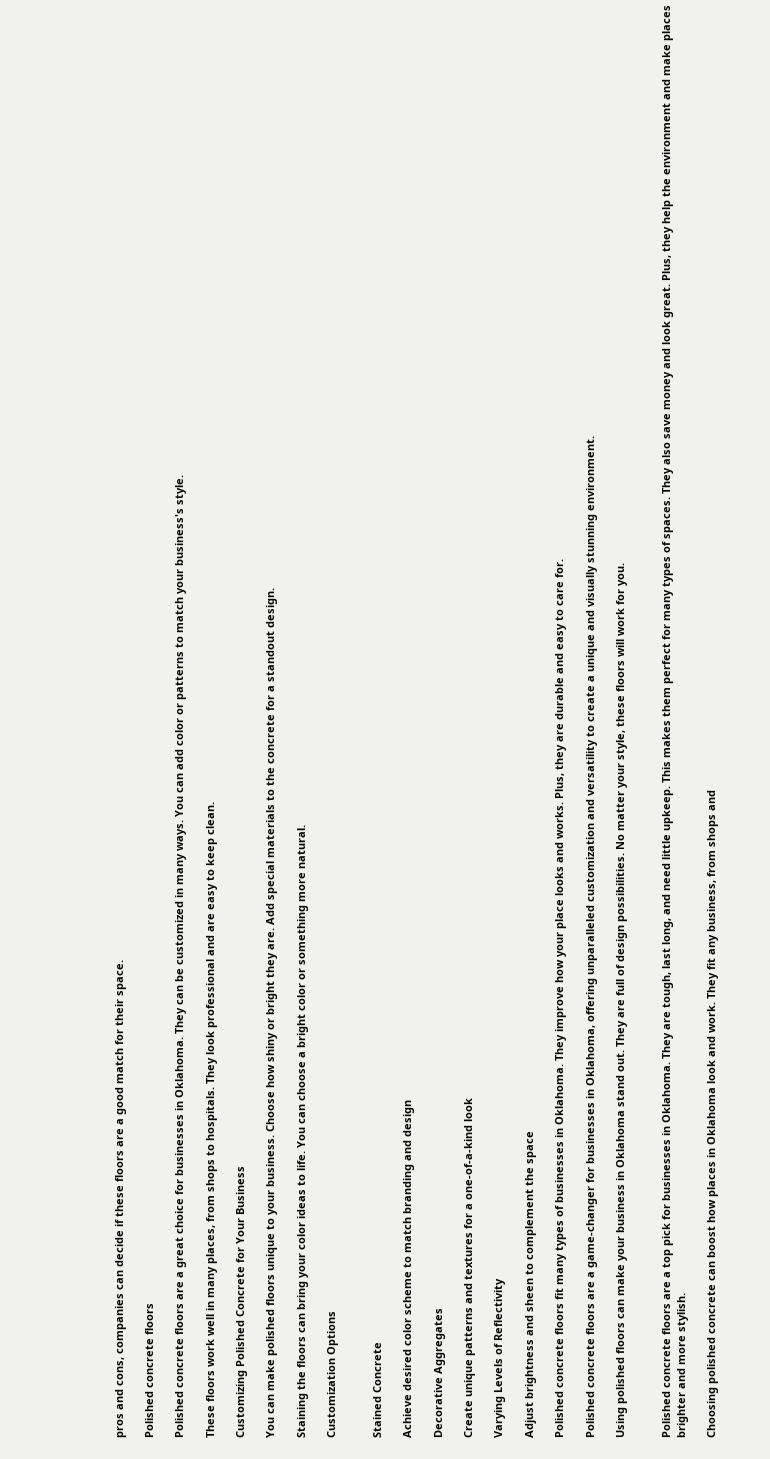pros and cons, companies can decide if these floors are a good match for their space.

Polished concrete floors

Polished concrete floors are a great choice for businesses in Oklahoma. They can be customized in many ways. You can add color or patterns to match your business's style.

These floors work well in many places, from shops to hospitals. They look professional and are easy to keep clean.

Customizing Polished Concrete for Your Business

You can make polished floors unique to your business. Choose how shiny or bright they are. Add special materials to the concrete for a standout design.

Staining the floors can bring your color ideas to life. You can choose a bright color or something more natural.

Customization Options


Stained Concrete

Achieve desired color scheme to match branding and design

Decorative Aggregates

Create unique patterns and textures for a one-of-a-kind look

Varying Levels of Reflectivity

Adjust brightness and sheen to complement the space

Polished concrete floors fit many types of businesses in Oklahoma. They improve how your place looks and works. Plus, they are durable and easy to care for.

Polished concrete floors are a game-changer for businesses in Oklahoma, offering unparalleled customization and versatility to create a unique and visually stunning environment.

Using polished floors can make your business in Oklahoma stand out. They are full of design possibilities. No matter your style, these floors will work for you.


Polished concrete floors are a top pick for businesses in Oklahoma. They are tough, last long, and need little upkeep. This makes them perfect for many types of spaces. They also save money and look great. Plus, they help the environment and make places brighter and more stylish.

Choosing polished concrete can boost how places in Oklahoma look and work. They fit any business, from shops and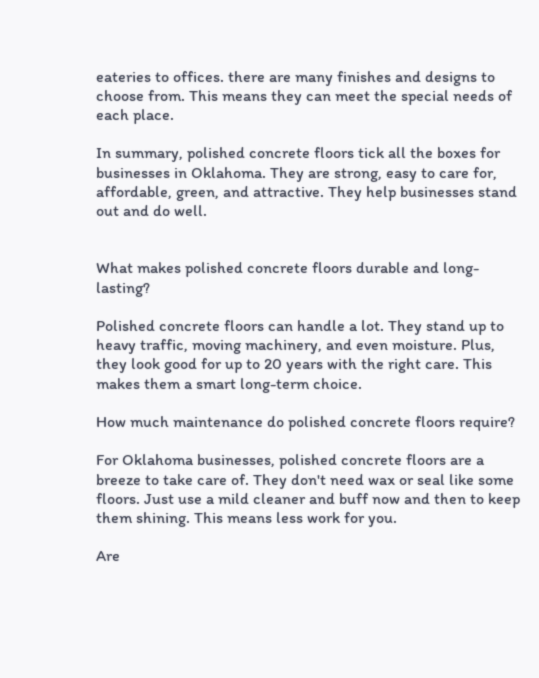eateries to offices. there are many finishes and designs to choose from. This means they can meet the special needs of each place.

In summary, polished concrete floors tick all the boxes for businesses in Oklahoma. They are strong, easy to care for, affordable, green, and attractive. They help businesses stand out and do well.


What makes polished concrete floors durable and long-lasting?

Polished concrete floors can handle a lot. They stand up to heavy traffic, moving machinery, and even moisture. Plus, they look good for up to 20 years with the right care. This makes them a smart long-term choice.

How much maintenance do polished concrete floors require?

For Oklahoma businesses, polished concrete floors are a breeze to take care of. They don't need wax or seal like some floors. Just use a mild cleaner and buff now and then to keep them shining. This means less work for you.

Are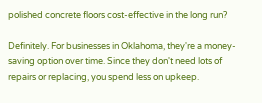polished concrete floors cost-effective in the long run?

Definitely. For businesses in Oklahoma, they're a money-saving option over time. Since they don't need lots of repairs or replacing, you spend less on upkeep.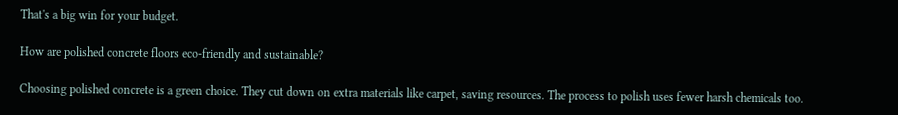That's a big win for your budget.

How are polished concrete floors eco-friendly and sustainable?

Choosing polished concrete is a green choice. They cut down on extra materials like carpet, saving resources. The process to polish uses fewer harsh chemicals too.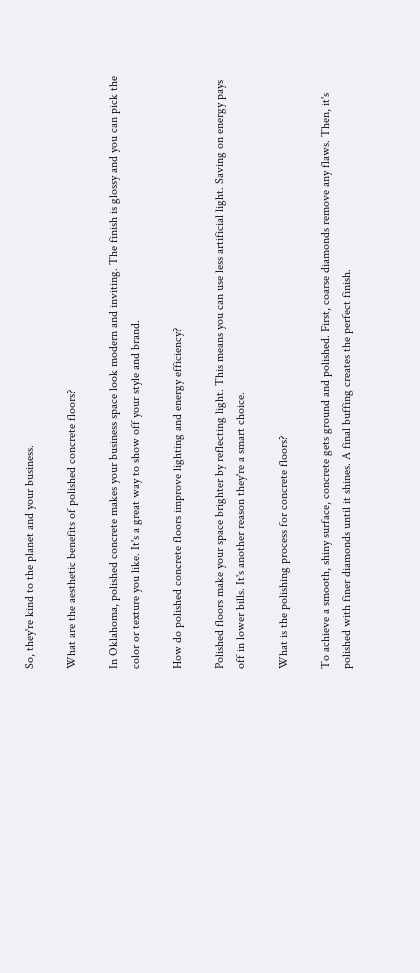So, they're kind to the planet and your business.

What are the aesthetic benefits of polished concrete floors?

In Oklahoma, polished concrete makes your business space look modern and inviting. The finish is glossy and you can pick the color or texture you like. It's a great way to show off your style and brand.

How do polished concrete floors improve lighting and energy efficiency?

Polished floors make your space brighter by reflecting light. This means you can use less artificial light. Saving on energy pays off in lower bills. It's another reason they're a smart choice.

What is the polishing process for concrete floors?

To achieve a smooth, shiny surface, concrete gets ground and polished. First, coarse diamonds remove any flaws. Then, it's polished with finer diamonds until it shines. A final buffing creates the perfect finish.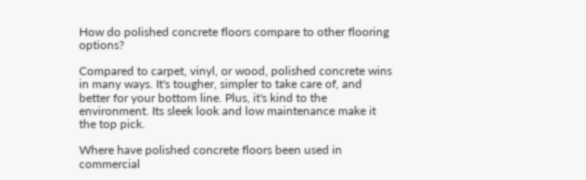How do polished concrete floors compare to other flooring options?

Compared to carpet, vinyl, or wood, polished concrete wins in many ways. It's tougher, simpler to take care of, and better for your bottom line. Plus, it's kind to the environment. Its sleek look and low maintenance make it the top pick.

Where have polished concrete floors been used in commercial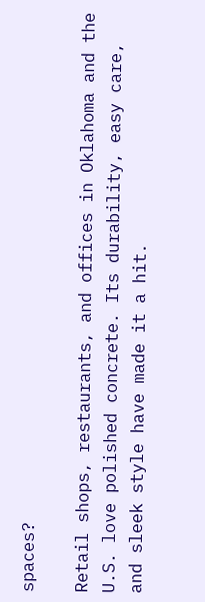spaces?

Retail shops, restaurants, and offices in Oklahoma and the U.S. love polished concrete. Its durability, easy care, and sleek style have made it a hit.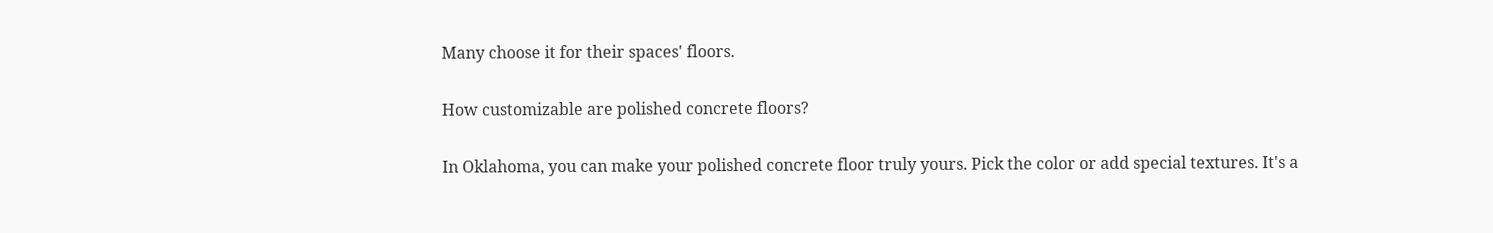Many choose it for their spaces' floors.

How customizable are polished concrete floors?

In Oklahoma, you can make your polished concrete floor truly yours. Pick the color or add special textures. It's a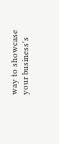way to showcase your business's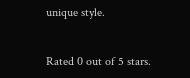unique style.


Rated 0 out of 5 stars.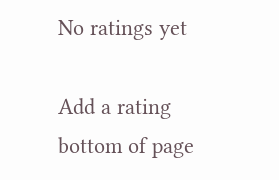No ratings yet

Add a rating
bottom of page